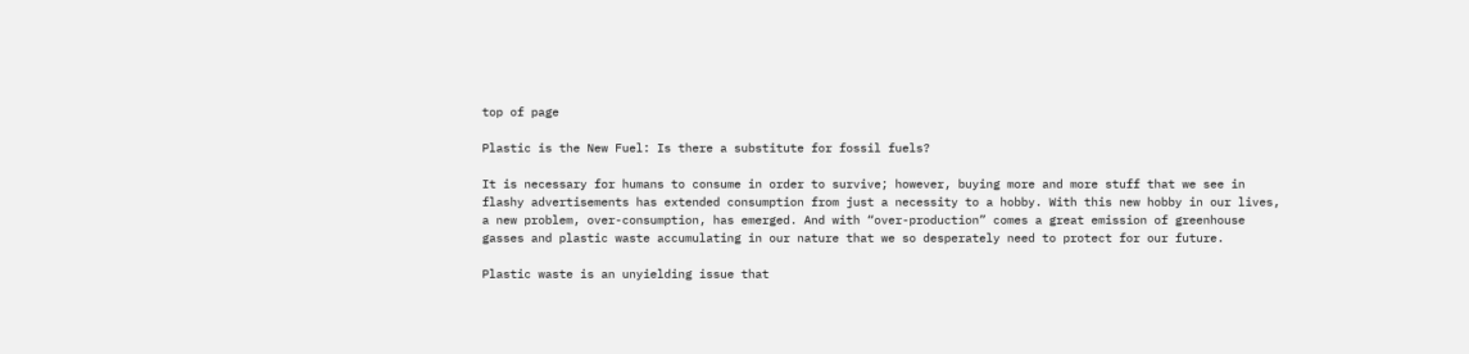top of page

Plastic is the New Fuel: Is there a substitute for fossil fuels?

It is necessary for humans to consume in order to survive; however, buying more and more stuff that we see in flashy advertisements has extended consumption from just a necessity to a hobby. With this new hobby in our lives, a new problem, over-consumption, has emerged. And with “over-production” comes a great emission of greenhouse gasses and plastic waste accumulating in our nature that we so desperately need to protect for our future.

Plastic waste is an unyielding issue that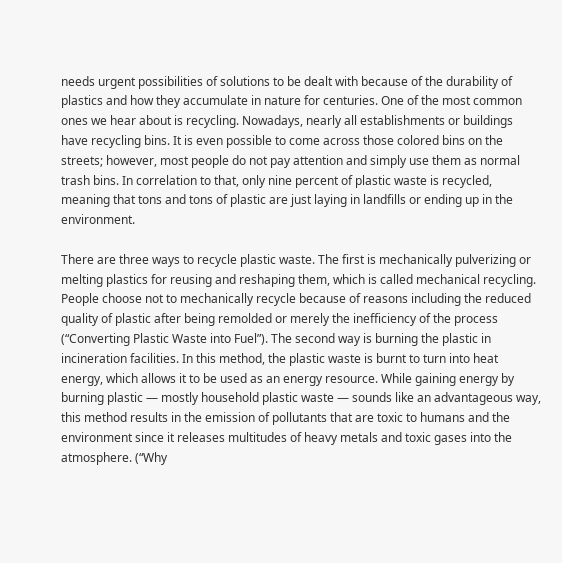needs urgent possibilities of solutions to be dealt with because of the durability of plastics and how they accumulate in nature for centuries. One of the most common ones we hear about is recycling. Nowadays, nearly all establishments or buildings have recycling bins. It is even possible to come across those colored bins on the streets; however, most people do not pay attention and simply use them as normal trash bins. In correlation to that, only nine percent of plastic waste is recycled, meaning that tons and tons of plastic are just laying in landfills or ending up in the environment.

There are three ways to recycle plastic waste. The first is mechanically pulverizing or melting plastics for reusing and reshaping them, which is called mechanical recycling. People choose not to mechanically recycle because of reasons including the reduced quality of plastic after being remolded or merely the inefficiency of the process (“Converting Plastic Waste into Fuel”). The second way is burning the plastic in incineration facilities. In this method, the plastic waste is burnt to turn into heat energy, which allows it to be used as an energy resource. While gaining energy by burning plastic — mostly household plastic waste — sounds like an advantageous way, this method results in the emission of pollutants that are toxic to humans and the environment since it releases multitudes of heavy metals and toxic gases into the atmosphere. (“Why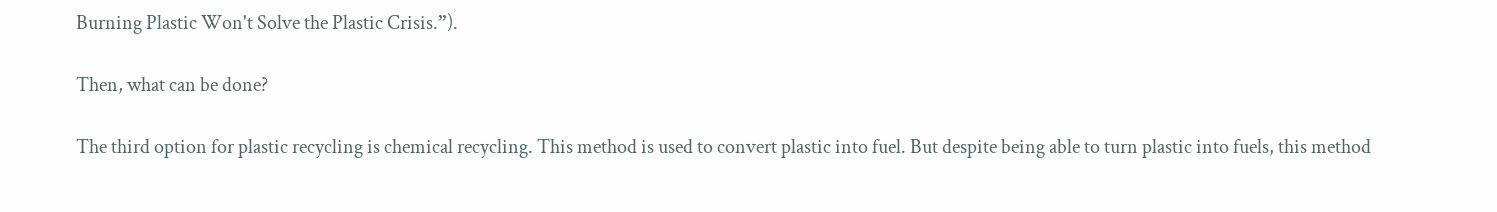Burning Plastic Won't Solve the Plastic Crisis.”).

Then, what can be done?

The third option for plastic recycling is chemical recycling. This method is used to convert plastic into fuel. But despite being able to turn plastic into fuels, this method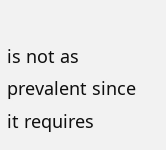is not as prevalent since it requires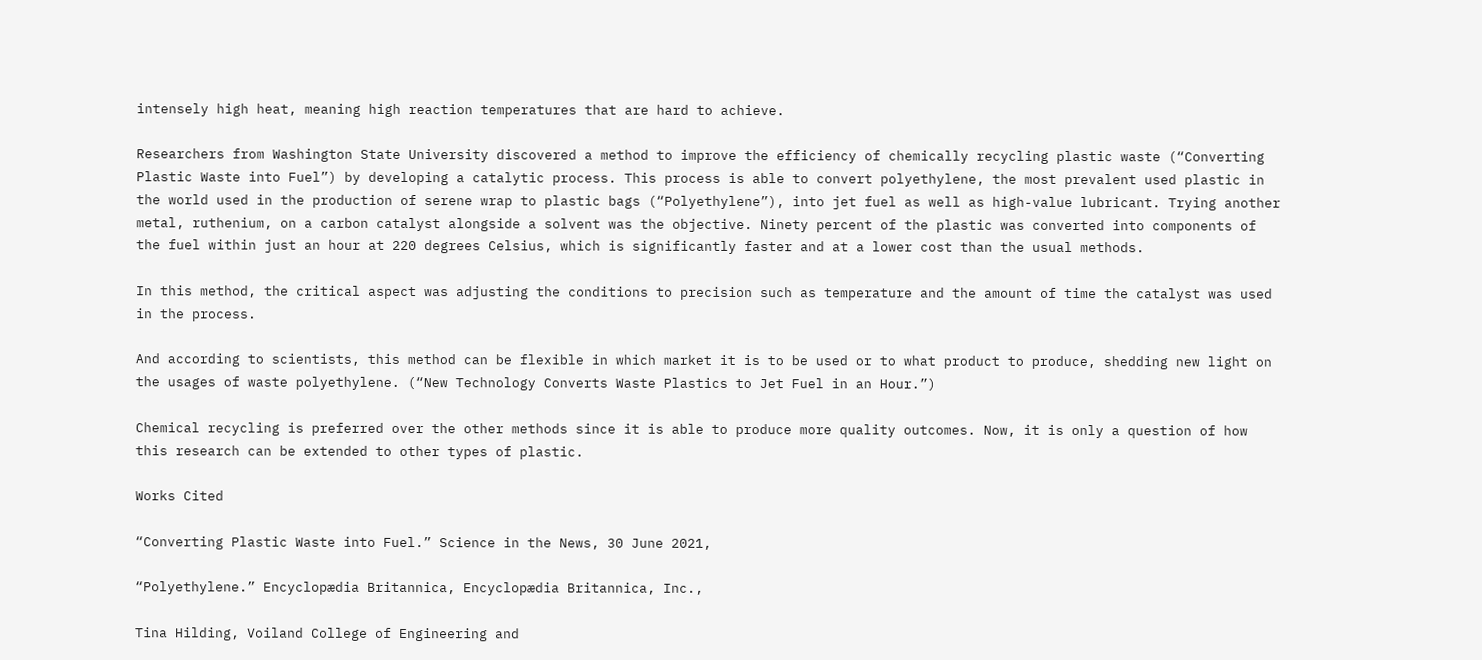intensely high heat, meaning high reaction temperatures that are hard to achieve.

Researchers from Washington State University discovered a method to improve the efficiency of chemically recycling plastic waste (“Converting Plastic Waste into Fuel”) by developing a catalytic process. This process is able to convert polyethylene, the most prevalent used plastic in the world used in the production of serene wrap to plastic bags (“Polyethylene”), into jet fuel as well as high-value lubricant. Trying another metal, ruthenium, on a carbon catalyst alongside a solvent was the objective. Ninety percent of the plastic was converted into components of the fuel within just an hour at 220 degrees Celsius, which is significantly faster and at a lower cost than the usual methods.

In this method, the critical aspect was adjusting the conditions to precision such as temperature and the amount of time the catalyst was used in the process.

And according to scientists, this method can be flexible in which market it is to be used or to what product to produce, shedding new light on the usages of waste polyethylene. (“New Technology Converts Waste Plastics to Jet Fuel in an Hour.”)

Chemical recycling is preferred over the other methods since it is able to produce more quality outcomes. Now, it is only a question of how this research can be extended to other types of plastic.

Works Cited

“Converting Plastic Waste into Fuel.” Science in the News, 30 June 2021,

“Polyethylene.” Encyclopædia Britannica, Encyclopædia Britannica, Inc.,

Tina Hilding, Voiland College of Engineering and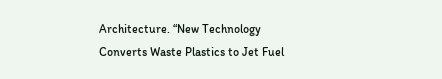Architecture. “New Technology Converts Waste Plastics to Jet Fuel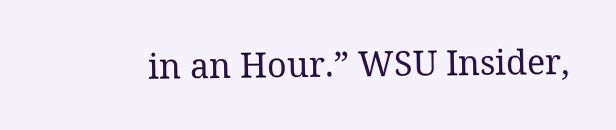in an Hour.” WSU Insider,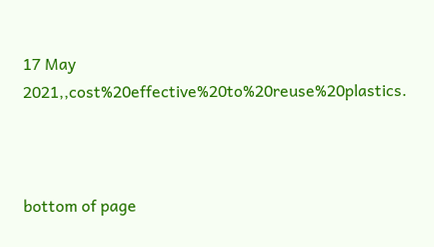17 May 2021,,cost%20effective%20to%20reuse%20plastics.



bottom of page